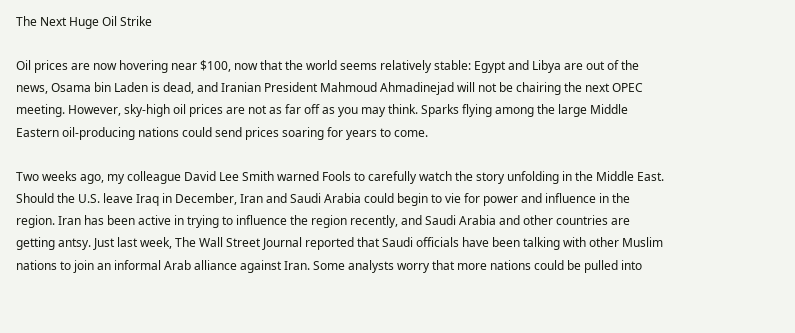The Next Huge Oil Strike

Oil prices are now hovering near $100, now that the world seems relatively stable: Egypt and Libya are out of the news, Osama bin Laden is dead, and Iranian President Mahmoud Ahmadinejad will not be chairing the next OPEC meeting. However, sky-high oil prices are not as far off as you may think. Sparks flying among the large Middle Eastern oil-producing nations could send prices soaring for years to come.

Two weeks ago, my colleague David Lee Smith warned Fools to carefully watch the story unfolding in the Middle East. Should the U.S. leave Iraq in December, Iran and Saudi Arabia could begin to vie for power and influence in the region. Iran has been active in trying to influence the region recently, and Saudi Arabia and other countries are getting antsy. Just last week, The Wall Street Journal reported that Saudi officials have been talking with other Muslim nations to join an informal Arab alliance against Iran. Some analysts worry that more nations could be pulled into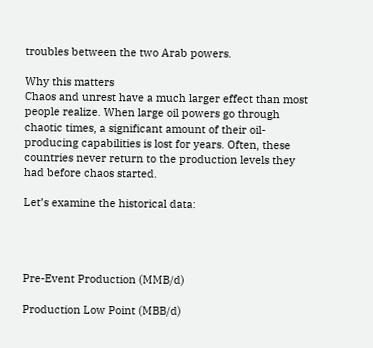troubles between the two Arab powers.

Why this matters
Chaos and unrest have a much larger effect than most people realize. When large oil powers go through chaotic times, a significant amount of their oil-producing capabilities is lost for years. Often, these countries never return to the production levels they had before chaos started.

Let’s examine the historical data:




Pre-Event Production (MMB/d)

Production Low Point (MBB/d)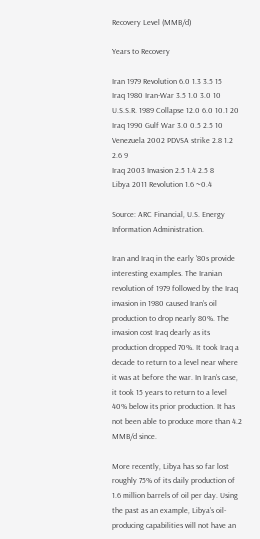Recovery Level (MMB/d)

Years to Recovery

Iran 1979 Revolution 6.0 1.3 3.5 15
Iraq 1980 Iran-War 3.5 1.0 3.0 10
U.S.S.R. 1989 Collapse 12.0 6.0 10.1 20
Iraq 1990 Gulf War 3.0 0.5 2.5 10
Venezuela 2002 PDVSA strike 2.8 1.2 2.6 9
Iraq 2003 Invasion 2.5 1.4 2.5 8
Libya 2011 Revolution 1.6 ~0.4

Source: ARC Financial, U.S. Energy Information Administration.

Iran and Iraq in the early ’80s provide interesting examples. The Iranian revolution of 1979 followed by the Iraq invasion in 1980 caused Iran’s oil production to drop nearly 80%. The invasion cost Iraq dearly as its production dropped 70%. It took Iraq a decade to return to a level near where it was at before the war. In Iran’s case, it took 15 years to return to a level 40% below its prior production. It has not been able to produce more than 4.2 MMB/d since.

More recently, Libya has so far lost roughly 75% of its daily production of 1.6 million barrels of oil per day. Using the past as an example, Libya’s oil-producing capabilities will not have an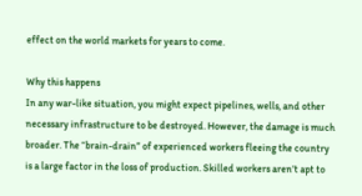effect on the world markets for years to come.

Why this happens
In any war-like situation, you might expect pipelines, wells, and other necessary infrastructure to be destroyed. However, the damage is much broader. The “brain-drain” of experienced workers fleeing the country is a large factor in the loss of production. Skilled workers aren’t apt to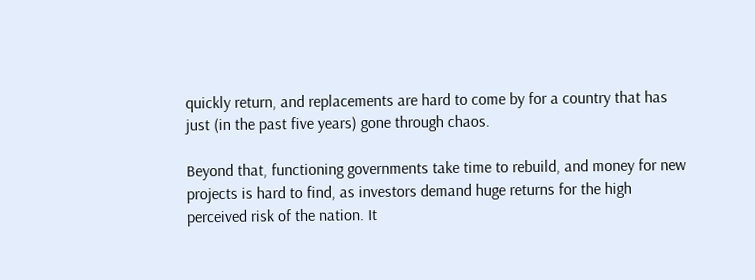quickly return, and replacements are hard to come by for a country that has just (in the past five years) gone through chaos.

Beyond that, functioning governments take time to rebuild, and money for new projects is hard to find, as investors demand huge returns for the high perceived risk of the nation. It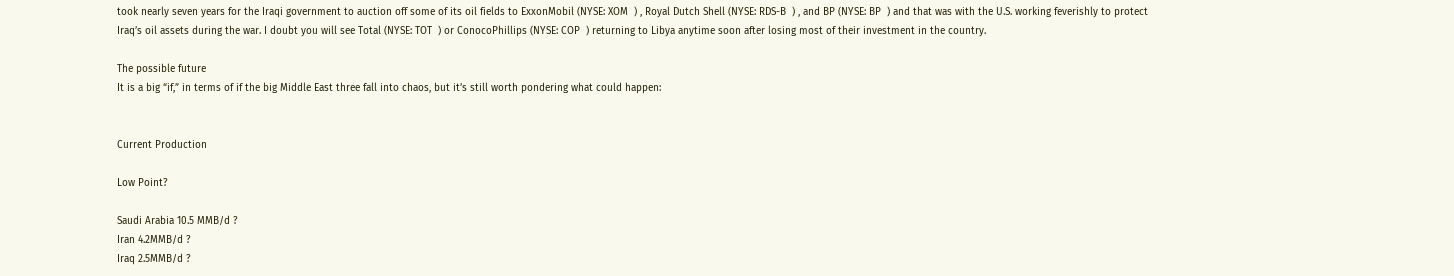took nearly seven years for the Iraqi government to auction off some of its oil fields to ExxonMobil (NYSE: XOM  ) , Royal Dutch Shell (NYSE: RDS-B  ) , and BP (NYSE: BP  ) and that was with the U.S. working feverishly to protect Iraq’s oil assets during the war. I doubt you will see Total (NYSE: TOT  ) or ConocoPhillips (NYSE: COP  ) returning to Libya anytime soon after losing most of their investment in the country.

The possible future
It is a big “if,” in terms of if the big Middle East three fall into chaos, but it’s still worth pondering what could happen:


Current Production

Low Point?

Saudi Arabia 10.5 MMB/d ?
Iran 4.2MMB/d ?
Iraq 2.5MMB/d ?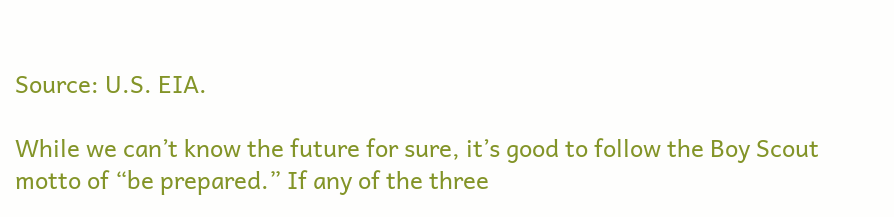Source: U.S. EIA.

While we can’t know the future for sure, it’s good to follow the Boy Scout motto of “be prepared.” If any of the three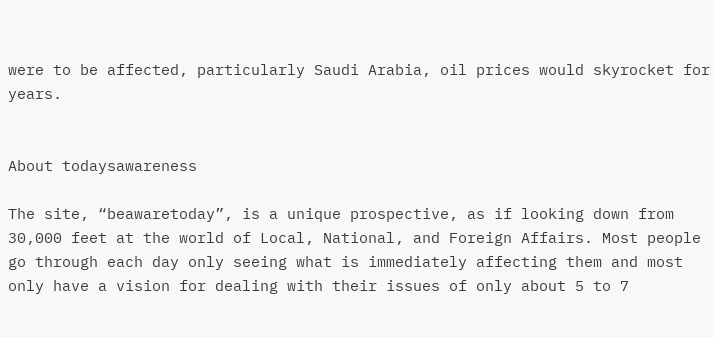were to be affected, particularly Saudi Arabia, oil prices would skyrocket for years.


About todaysawareness

The site, “beawaretoday”, is a unique prospective, as if looking down from 30,000 feet at the world of Local, National, and Foreign Affairs. Most people go through each day only seeing what is immediately affecting them and most only have a vision for dealing with their issues of only about 5 to 7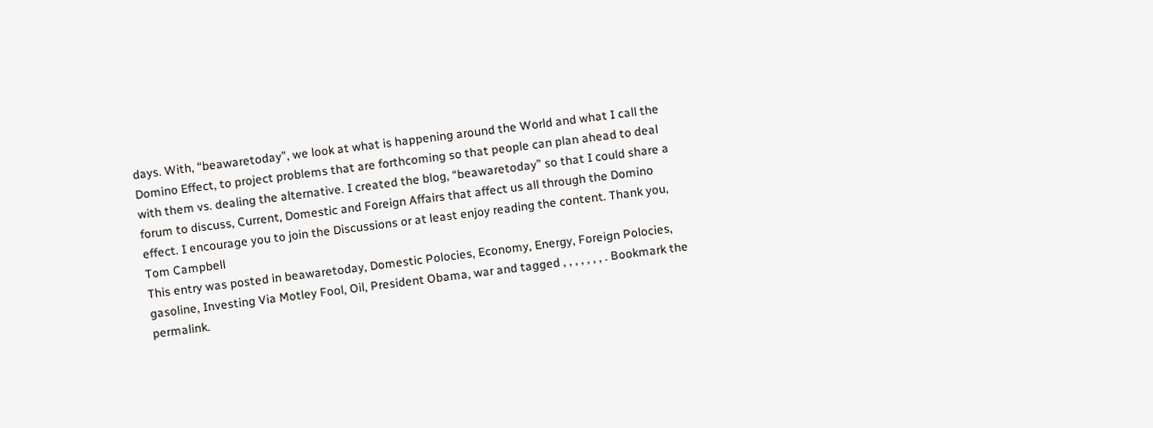days. With, “beawaretoday”, we look at what is happening around the World and what I call the Domino Effect, to project problems that are forthcoming so that people can plan ahead to deal with them vs. dealing the alternative. I created the blog, “beawaretoday” so that I could share a forum to discuss, Current, Domestic and Foreign Affairs that affect us all through the Domino effect. I encourage you to join the Discussions or at least enjoy reading the content. Thank you, Tom Campbell
This entry was posted in beawaretoday, Domestic Polocies, Economy, Energy, Foreign Polocies, gasoline, Investing Via Motley Fool, Oil, President Obama, war and tagged , , , , , , , . Bookmark the permalink.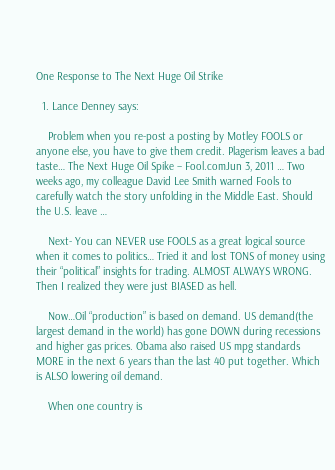One Response to The Next Huge Oil Strike

  1. Lance Denney says:

    Problem when you re-post a posting by Motley FOOLS or anyone else, you have to give them credit. Plagerism leaves a bad taste… The Next Huge Oil Spike – Fool.comJun 3, 2011 … Two weeks ago, my colleague David Lee Smith warned Fools to carefully watch the story unfolding in the Middle East. Should the U.S. leave …

    Next- You can NEVER use FOOLS as a great logical source when it comes to politics… Tried it and lost TONS of money using their “political” insights for trading. ALMOST ALWAYS WRONG. Then I realized they were just BIASED as hell.

    Now…Oil “production” is based on demand. US demand(the largest demand in the world) has gone DOWN during recessions and higher gas prices. Obama also raised US mpg standards MORE in the next 6 years than the last 40 put together. Which is ALSO lowering oil demand.

    When one country is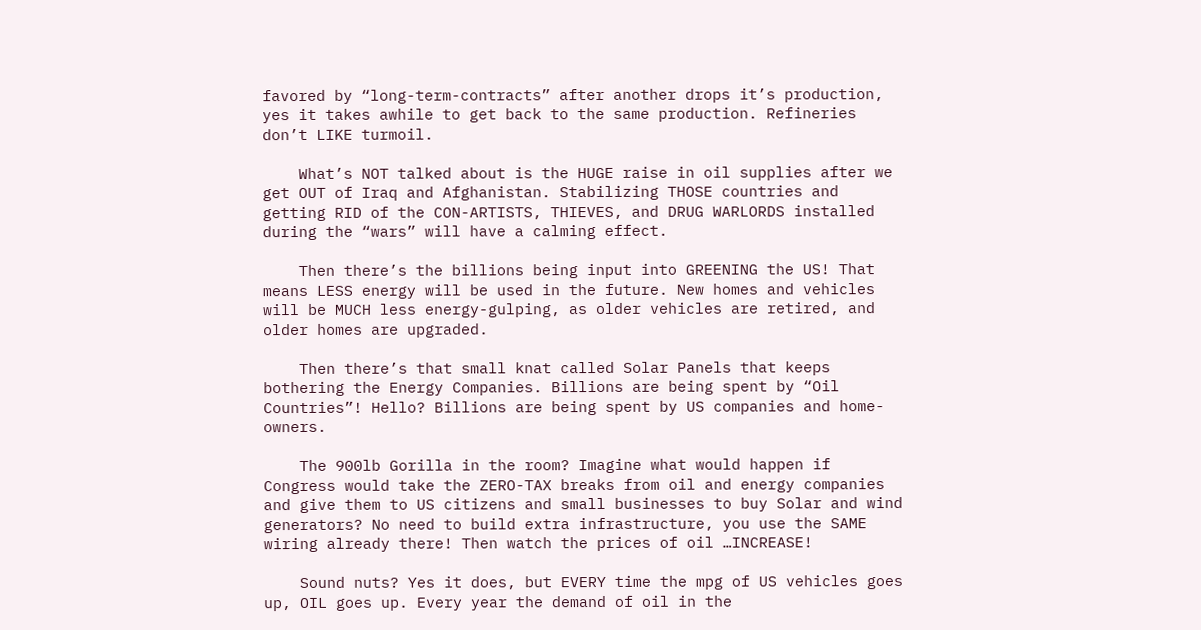favored by “long-term-contracts” after another drops it’s production, yes it takes awhile to get back to the same production. Refineries don’t LIKE turmoil.

    What’s NOT talked about is the HUGE raise in oil supplies after we get OUT of Iraq and Afghanistan. Stabilizing THOSE countries and getting RID of the CON-ARTISTS, THIEVES, and DRUG WARLORDS installed during the “wars” will have a calming effect.

    Then there’s the billions being input into GREENING the US! That means LESS energy will be used in the future. New homes and vehicles will be MUCH less energy-gulping, as older vehicles are retired, and older homes are upgraded.

    Then there’s that small knat called Solar Panels that keeps bothering the Energy Companies. Billions are being spent by “Oil Countries”! Hello? Billions are being spent by US companies and home-owners.

    The 900lb Gorilla in the room? Imagine what would happen if Congress would take the ZERO-TAX breaks from oil and energy companies and give them to US citizens and small businesses to buy Solar and wind generators? No need to build extra infrastructure, you use the SAME wiring already there! Then watch the prices of oil …INCREASE!

    Sound nuts? Yes it does, but EVERY time the mpg of US vehicles goes up, OIL goes up. Every year the demand of oil in the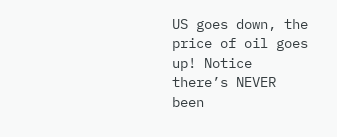US goes down, the price of oil goes up! Notice there’s NEVER been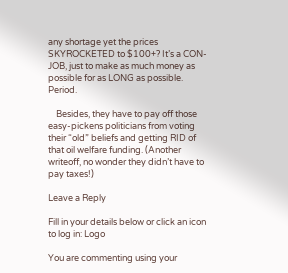any shortage yet the prices SKYROCKETED to $100+? It’s a CON-JOB, just to make as much money as possible for as LONG as possible. Period.

    Besides, they have to pay off those easy-pickens politicians from voting their “old” beliefs and getting RID of that oil welfare funding. (Another writeoff, no wonder they didn’t have to pay taxes!)

Leave a Reply

Fill in your details below or click an icon to log in: Logo

You are commenting using your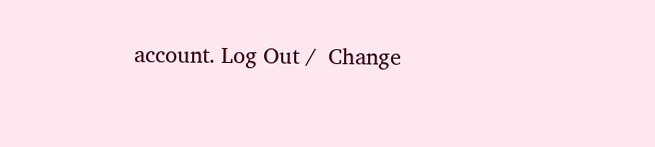account. Log Out /  Change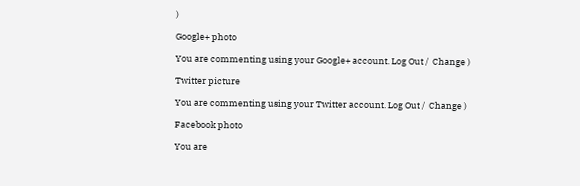)

Google+ photo

You are commenting using your Google+ account. Log Out /  Change )

Twitter picture

You are commenting using your Twitter account. Log Out /  Change )

Facebook photo

You are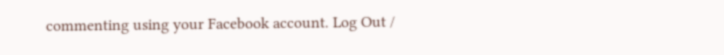commenting using your Facebook account. Log Out /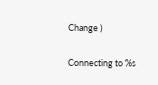Change )


Connecting to %s